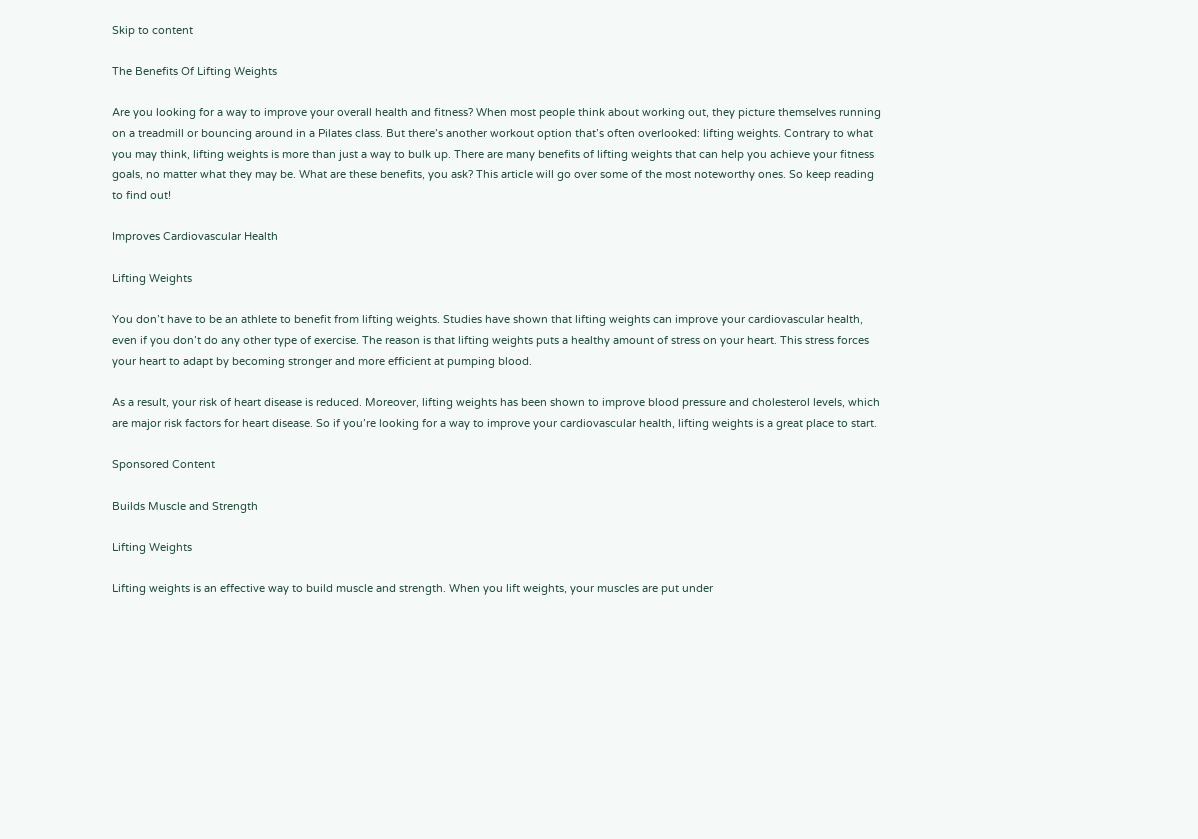Skip to content

The Benefits Of Lifting Weights

Are you looking for a way to improve your overall health and fitness? When most people think about working out, they picture themselves running on a treadmill or bouncing around in a Pilates class. But there’s another workout option that’s often overlooked: lifting weights. Contrary to what you may think, lifting weights is more than just a way to bulk up. There are many benefits of lifting weights that can help you achieve your fitness goals, no matter what they may be. What are these benefits, you ask? This article will go over some of the most noteworthy ones. So keep reading to find out!

Improves Cardiovascular Health

Lifting Weights

You don’t have to be an athlete to benefit from lifting weights. Studies have shown that lifting weights can improve your cardiovascular health, even if you don’t do any other type of exercise. The reason is that lifting weights puts a healthy amount of stress on your heart. This stress forces your heart to adapt by becoming stronger and more efficient at pumping blood.

As a result, your risk of heart disease is reduced. Moreover, lifting weights has been shown to improve blood pressure and cholesterol levels, which are major risk factors for heart disease. So if you’re looking for a way to improve your cardiovascular health, lifting weights is a great place to start.

Sponsored Content

Builds Muscle and Strength

Lifting Weights

Lifting weights is an effective way to build muscle and strength. When you lift weights, your muscles are put under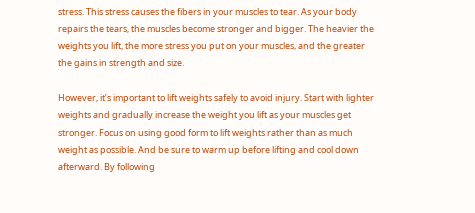stress. This stress causes the fibers in your muscles to tear. As your body repairs the tears, the muscles become stronger and bigger. The heavier the weights you lift, the more stress you put on your muscles, and the greater the gains in strength and size.

However, it’s important to lift weights safely to avoid injury. Start with lighter weights and gradually increase the weight you lift as your muscles get stronger. Focus on using good form to lift weights rather than as much weight as possible. And be sure to warm up before lifting and cool down afterward. By following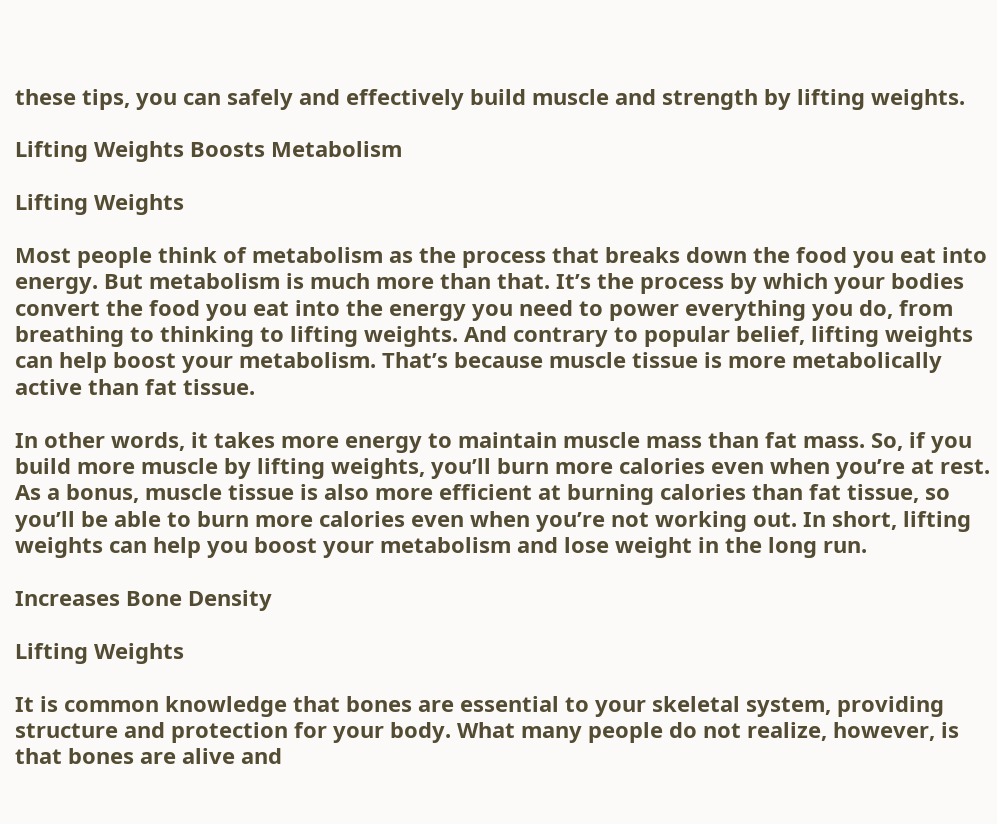these tips, you can safely and effectively build muscle and strength by lifting weights.

Lifting Weights Boosts Metabolism

Lifting Weights

Most people think of metabolism as the process that breaks down the food you eat into energy. But metabolism is much more than that. It’s the process by which your bodies convert the food you eat into the energy you need to power everything you do, from breathing to thinking to lifting weights. And contrary to popular belief, lifting weights can help boost your metabolism. That’s because muscle tissue is more metabolically active than fat tissue.

In other words, it takes more energy to maintain muscle mass than fat mass. So, if you build more muscle by lifting weights, you’ll burn more calories even when you’re at rest. As a bonus, muscle tissue is also more efficient at burning calories than fat tissue, so you’ll be able to burn more calories even when you’re not working out. In short, lifting weights can help you boost your metabolism and lose weight in the long run.

Increases Bone Density

Lifting Weights

It is common knowledge that bones are essential to your skeletal system, providing structure and protection for your body. What many people do not realize, however, is that bones are alive and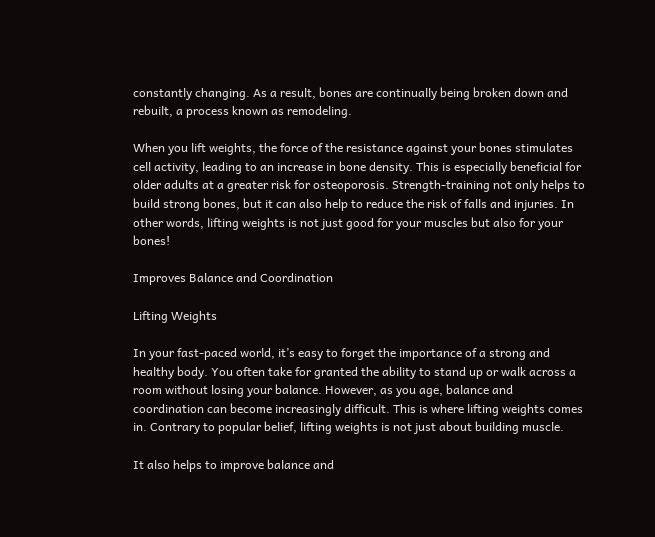constantly changing. As a result, bones are continually being broken down and rebuilt, a process known as remodeling.

When you lift weights, the force of the resistance against your bones stimulates cell activity, leading to an increase in bone density. This is especially beneficial for older adults at a greater risk for osteoporosis. Strength-training not only helps to build strong bones, but it can also help to reduce the risk of falls and injuries. In other words, lifting weights is not just good for your muscles but also for your bones!

Improves Balance and Coordination

Lifting Weights

In your fast-paced world, it’s easy to forget the importance of a strong and healthy body. You often take for granted the ability to stand up or walk across a room without losing your balance. However, as you age, balance and coordination can become increasingly difficult. This is where lifting weights comes in. Contrary to popular belief, lifting weights is not just about building muscle.

It also helps to improve balance and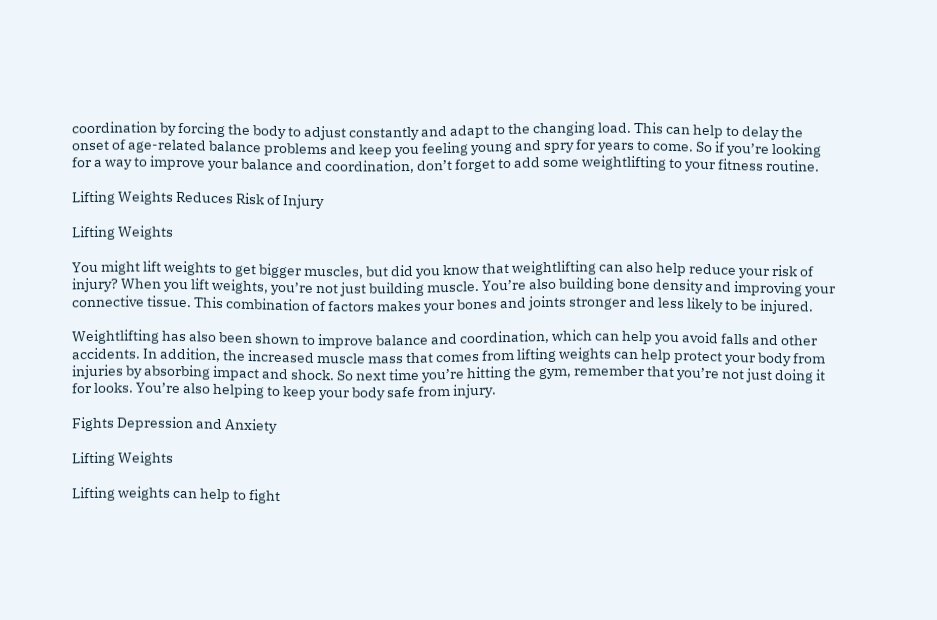coordination by forcing the body to adjust constantly and adapt to the changing load. This can help to delay the onset of age-related balance problems and keep you feeling young and spry for years to come. So if you’re looking for a way to improve your balance and coordination, don’t forget to add some weightlifting to your fitness routine.

Lifting Weights Reduces Risk of Injury

Lifting Weights

You might lift weights to get bigger muscles, but did you know that weightlifting can also help reduce your risk of injury? When you lift weights, you’re not just building muscle. You’re also building bone density and improving your connective tissue. This combination of factors makes your bones and joints stronger and less likely to be injured.

Weightlifting has also been shown to improve balance and coordination, which can help you avoid falls and other accidents. In addition, the increased muscle mass that comes from lifting weights can help protect your body from injuries by absorbing impact and shock. So next time you’re hitting the gym, remember that you’re not just doing it for looks. You’re also helping to keep your body safe from injury.

Fights Depression and Anxiety

Lifting Weights

Lifting weights can help to fight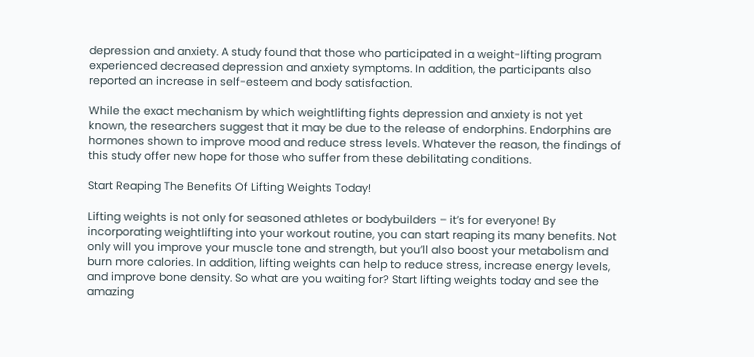depression and anxiety. A study found that those who participated in a weight-lifting program experienced decreased depression and anxiety symptoms. In addition, the participants also reported an increase in self-esteem and body satisfaction.

While the exact mechanism by which weightlifting fights depression and anxiety is not yet known, the researchers suggest that it may be due to the release of endorphins. Endorphins are hormones shown to improve mood and reduce stress levels. Whatever the reason, the findings of this study offer new hope for those who suffer from these debilitating conditions.

Start Reaping The Benefits Of Lifting Weights Today!

Lifting weights is not only for seasoned athletes or bodybuilders – it’s for everyone! By incorporating weightlifting into your workout routine, you can start reaping its many benefits. Not only will you improve your muscle tone and strength, but you’ll also boost your metabolism and burn more calories. In addition, lifting weights can help to reduce stress, increase energy levels, and improve bone density. So what are you waiting for? Start lifting weights today and see the amazing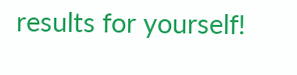results for yourself!